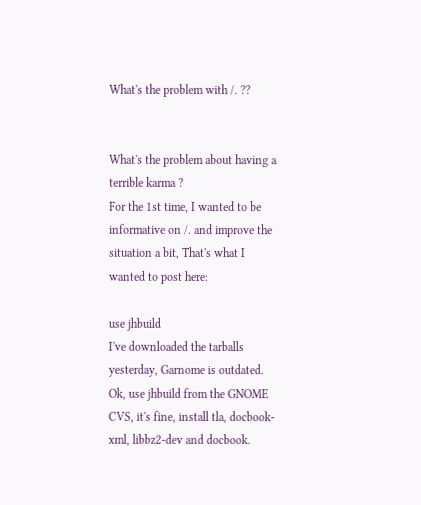What's the problem with /. ??


What's the problem about having a terrible karma ?
For the 1st time, I wanted to be informative on /. and improve the situation a bit, That's what I wanted to post here:

use jhbuild
I've downloaded the tarballs yesterday, Garnome is outdated.
Ok, use jhbuild from the GNOME CVS, it's fine, install tla, docbook-xml, libbz2-dev and docbook.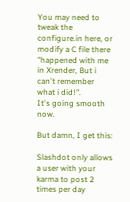You may need to tweak the configure.in here, or modify a C file there "happened with me in Xrender, But i can't remember what i did!".
It's going smooth now.

But damn, I get this:

Slashdot only allows a user with your karma to post 2 times per day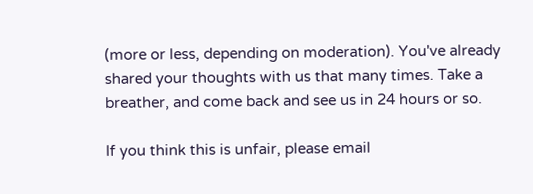(more or less, depending on moderation). You've already shared your thoughts with us that many times. Take a breather, and come back and see us in 24 hours or so.

If you think this is unfair, please email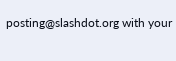posting@slashdot.org with your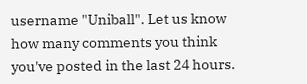username "Uniball". Let us know how many comments you think you've posted in the last 24 hours.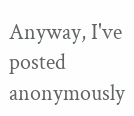Anyway, I've posted anonymously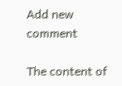Add new comment

The content of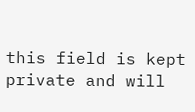this field is kept private and will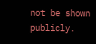not be shown publicly.